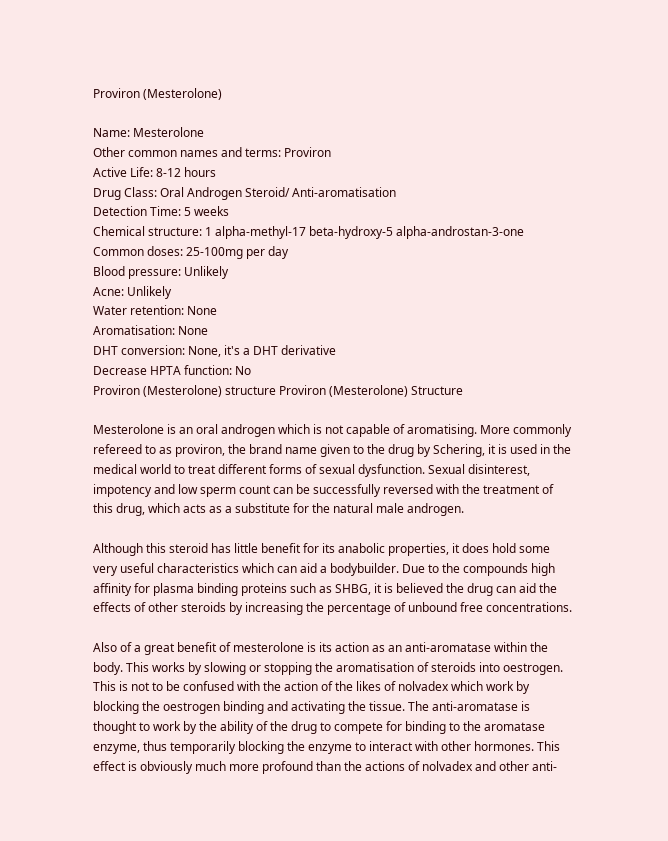Proviron (Mesterolone)

Name: Mesterolone
Other common names and terms: Proviron
Active Life: 8-12 hours
Drug Class: Oral Androgen Steroid/ Anti-aromatisation
Detection Time: 5 weeks
Chemical structure: 1 alpha-methyl-17 beta-hydroxy-5 alpha-androstan-3-one
Common doses: 25-100mg per day
Blood pressure: Unlikely
Acne: Unlikely
Water retention: None
Aromatisation: None
DHT conversion: None, it's a DHT derivative
Decrease HPTA function: No
Proviron (Mesterolone) structure Proviron (Mesterolone) Structure

Mesterolone is an oral androgen which is not capable of aromatising. More commonly refereed to as proviron, the brand name given to the drug by Schering, it is used in the medical world to treat different forms of sexual dysfunction. Sexual disinterest, impotency and low sperm count can be successfully reversed with the treatment of this drug, which acts as a substitute for the natural male androgen.

Although this steroid has little benefit for its anabolic properties, it does hold some very useful characteristics which can aid a bodybuilder. Due to the compounds high affinity for plasma binding proteins such as SHBG, it is believed the drug can aid the effects of other steroids by increasing the percentage of unbound free concentrations.

Also of a great benefit of mesterolone is its action as an anti-aromatase within the body. This works by slowing or stopping the aromatisation of steroids into oestrogen. This is not to be confused with the action of the likes of nolvadex which work by blocking the oestrogen binding and activating the tissue. The anti-aromatase is thought to work by the ability of the drug to compete for binding to the aromatase enzyme, thus temporarily blocking the enzyme to interact with other hormones. This effect is obviously much more profound than the actions of nolvadex and other anti-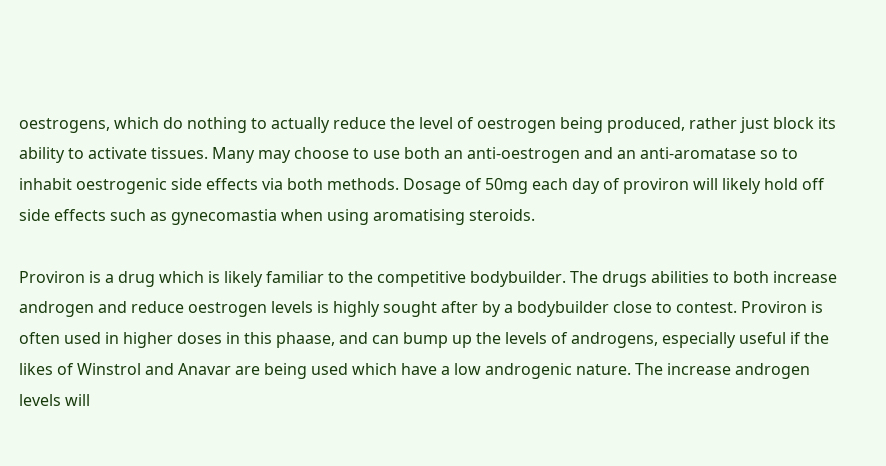oestrogens, which do nothing to actually reduce the level of oestrogen being produced, rather just block its ability to activate tissues. Many may choose to use both an anti-oestrogen and an anti-aromatase so to inhabit oestrogenic side effects via both methods. Dosage of 50mg each day of proviron will likely hold off side effects such as gynecomastia when using aromatising steroids.

Proviron is a drug which is likely familiar to the competitive bodybuilder. The drugs abilities to both increase androgen and reduce oestrogen levels is highly sought after by a bodybuilder close to contest. Proviron is often used in higher doses in this phaase, and can bump up the levels of androgens, especially useful if the likes of Winstrol and Anavar are being used which have a low androgenic nature. The increase androgen levels will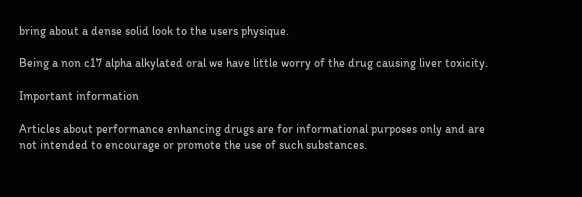bring about a dense solid look to the users physique.

Being a non c17 alpha alkylated oral we have little worry of the drug causing liver toxicity.

Important information

Articles about performance enhancing drugs are for informational purposes only and are not intended to encourage or promote the use of such substances.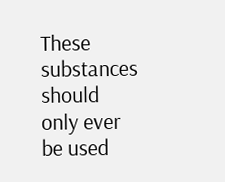These substances should only ever be used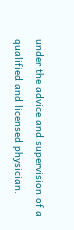under the advice and supervision of a qualified and licensed physician.